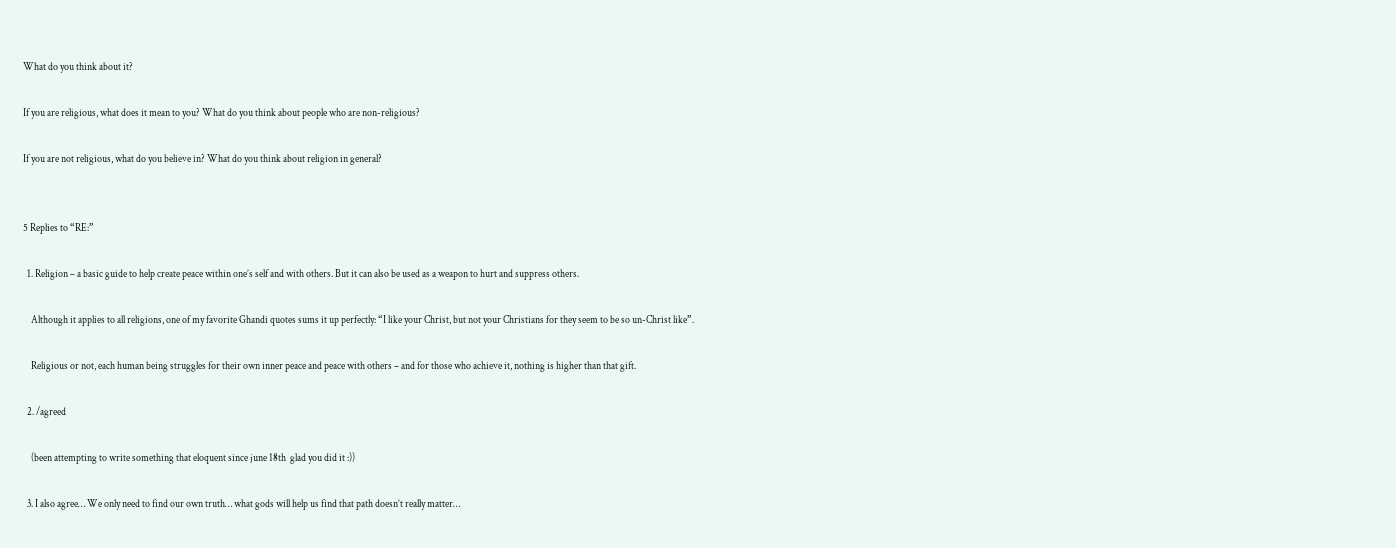What do you think about it?

If you are religious, what does it mean to you? What do you think about people who are non-religious?

If you are not religious, what do you believe in? What do you think about religion in general?


5 Replies to “RE:”

  1. Religion – a basic guide to help create peace within one’s self and with others. But it can also be used as a weapon to hurt and suppress others.

    Although it applies to all religions, one of my favorite Ghandi quotes sums it up perfectly: “I like your Christ, but not your Christians for they seem to be so un-Christ like”.

    Religious or not, each human being struggles for their own inner peace and peace with others – and for those who achieve it, nothing is higher than that gift.

  2. /agreed

    (been attempting to write something that eloquent since june 18th  glad you did it :))

  3. I also agree… We only need to find our own truth… what gods will help us find that path doesn’t really matter…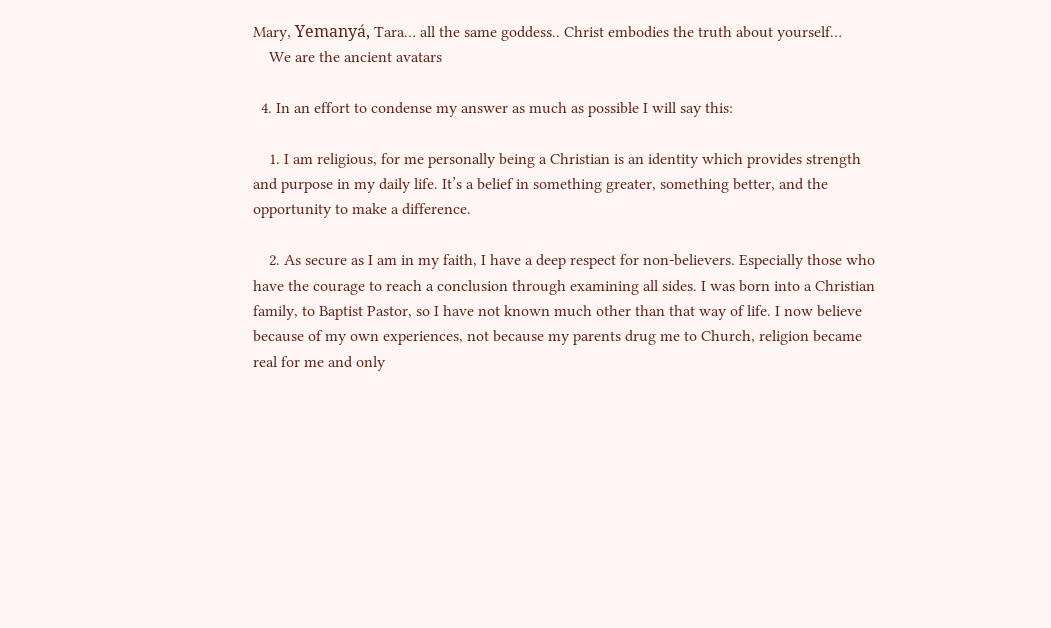Mary, Yemanyá, Tara… all the same goddess.. Christ embodies the truth about yourself…
    We are the ancient avatars

  4. In an effort to condense my answer as much as possible I will say this:

    1. I am religious, for me personally being a Christian is an identity which provides strength and purpose in my daily life. It’s a belief in something greater, something better, and the opportunity to make a difference.

    2. As secure as I am in my faith, I have a deep respect for non-believers. Especially those who have the courage to reach a conclusion through examining all sides. I was born into a Christian family, to Baptist Pastor, so I have not known much other than that way of life. I now believe because of my own experiences, not because my parents drug me to Church, religion became real for me and only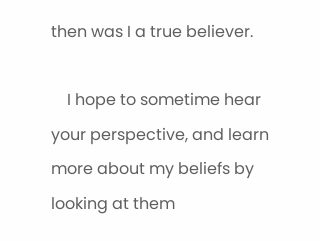then was I a true believer.

    I hope to sometime hear your perspective, and learn more about my beliefs by looking at them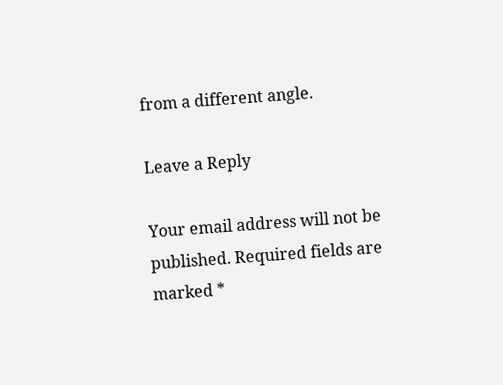from a different angle.

Leave a Reply

Your email address will not be published. Required fields are marked *